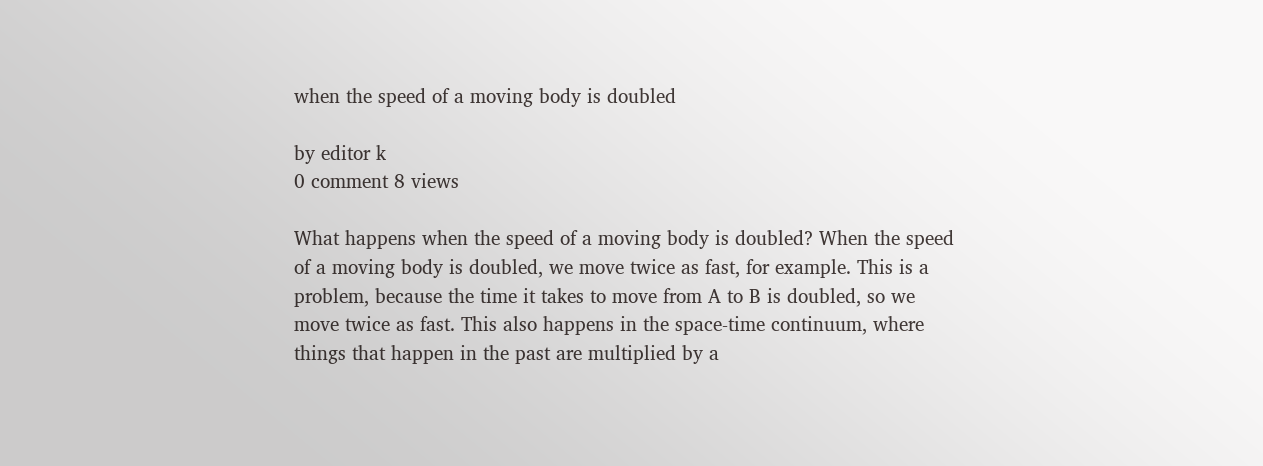when the speed of a moving body is doubled

by editor k
0 comment 8 views

What happens when the speed of a moving body is doubled? When the speed of a moving body is doubled, we move twice as fast, for example. This is a problem, because the time it takes to move from A to B is doubled, so we move twice as fast. This also happens in the space-time continuum, where things that happen in the past are multiplied by a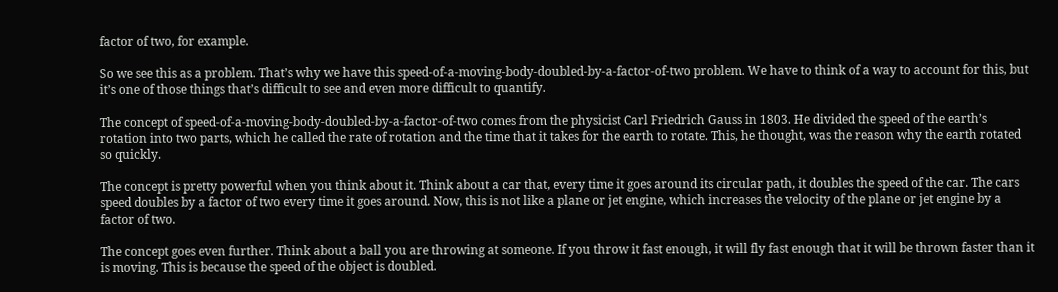factor of two, for example.

So we see this as a problem. That’s why we have this speed-of-a-moving-body-doubled-by-a-factor-of-two problem. We have to think of a way to account for this, but it’s one of those things that’s difficult to see and even more difficult to quantify.

The concept of speed-of-a-moving-body-doubled-by-a-factor-of-two comes from the physicist Carl Friedrich Gauss in 1803. He divided the speed of the earth’s rotation into two parts, which he called the rate of rotation and the time that it takes for the earth to rotate. This, he thought, was the reason why the earth rotated so quickly.

The concept is pretty powerful when you think about it. Think about a car that, every time it goes around its circular path, it doubles the speed of the car. The cars speed doubles by a factor of two every time it goes around. Now, this is not like a plane or jet engine, which increases the velocity of the plane or jet engine by a factor of two.

The concept goes even further. Think about a ball you are throwing at someone. If you throw it fast enough, it will fly fast enough that it will be thrown faster than it is moving. This is because the speed of the object is doubled.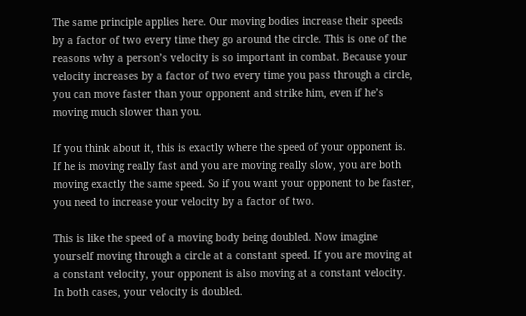The same principle applies here. Our moving bodies increase their speeds by a factor of two every time they go around the circle. This is one of the reasons why a person’s velocity is so important in combat. Because your velocity increases by a factor of two every time you pass through a circle, you can move faster than your opponent and strike him, even if he’s moving much slower than you.

If you think about it, this is exactly where the speed of your opponent is. If he is moving really fast and you are moving really slow, you are both moving exactly the same speed. So if you want your opponent to be faster, you need to increase your velocity by a factor of two.

This is like the speed of a moving body being doubled. Now imagine yourself moving through a circle at a constant speed. If you are moving at a constant velocity, your opponent is also moving at a constant velocity. In both cases, your velocity is doubled.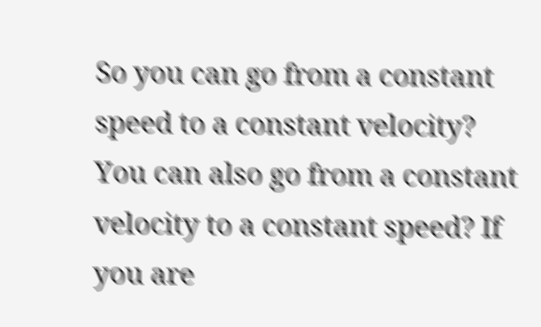So you can go from a constant speed to a constant velocity? You can also go from a constant velocity to a constant speed? If you are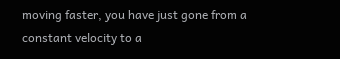moving faster, you have just gone from a constant velocity to a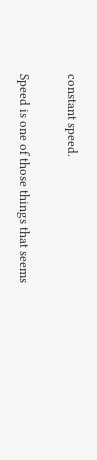constant speed.

Speed is one of those things that seems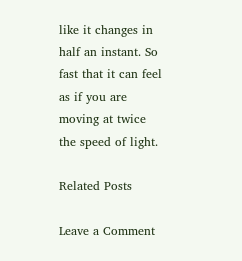like it changes in half an instant. So fast that it can feel as if you are moving at twice the speed of light.

Related Posts

Leave a Comment